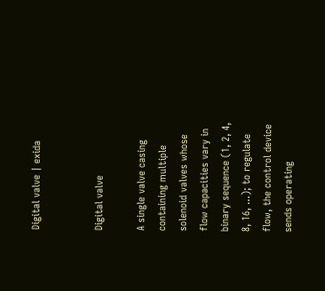Digital valve | exida


Digital valve

A single valve casing containing multiple solenoid valves whose flow capacities vary in binary sequence (1, 2, 4, 8, 16, ...); to regulate flow, the control device sends operating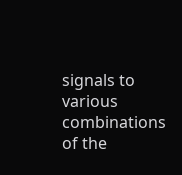signals to various combinations of the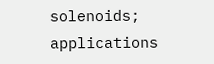solenoids; applications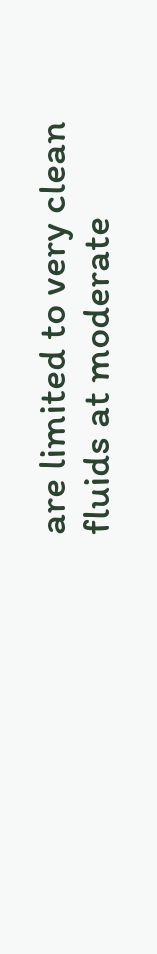are limited to very clean fluids at moderate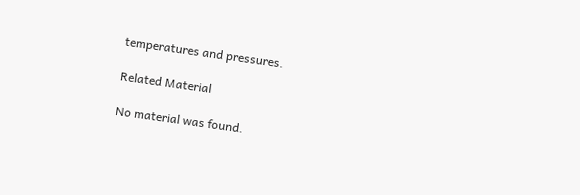temperatures and pressures.

Related Material

No material was found.